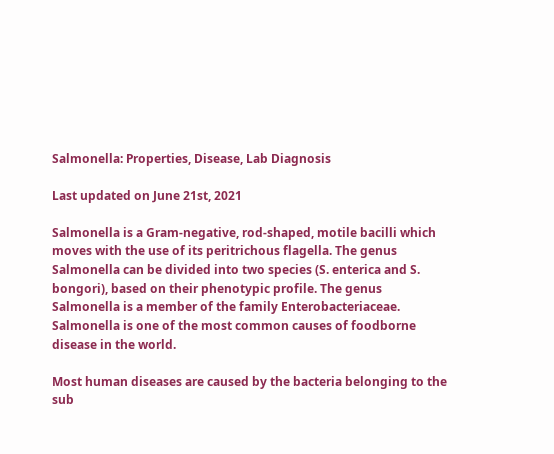Salmonella: Properties, Disease, Lab Diagnosis

Last updated on June 21st, 2021

Salmonella is a Gram-negative, rod-shaped, motile bacilli which moves with the use of its peritrichous flagella. The genus Salmonella can be divided into two species (S. enterica and S. bongori), based on their phenotypic profile. The genus Salmonella is a member of the family Enterobacteriaceae. Salmonella is one of the most common causes of foodborne disease in the world.

Most human diseases are caused by the bacteria belonging to the sub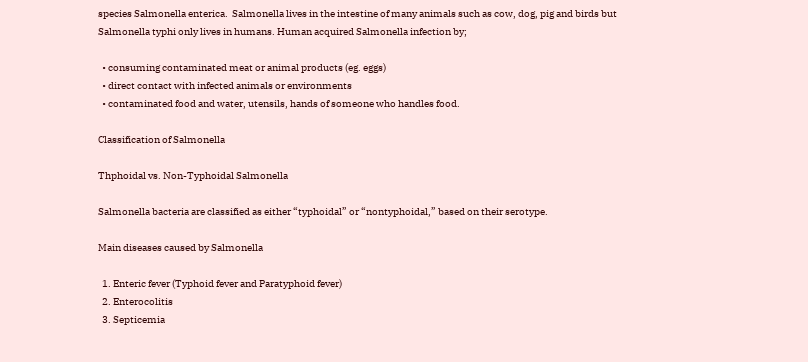species Salmonella enterica.  Salmonella lives in the intestine of many animals such as cow, dog, pig and birds but Salmonella typhi only lives in humans. Human acquired Salmonella infection by;

  • consuming contaminated meat or animal products (eg. eggs)
  • direct contact with infected animals or environments
  • contaminated food and water, utensils, hands of someone who handles food.

Classification of Salmonella

Thphoidal vs. Non-Typhoidal Salmonella

Salmonella bacteria are classified as either “typhoidal” or “nontyphoidal,” based on their serotype.

Main diseases caused by Salmonella

  1. Enteric fever (Typhoid fever and Paratyphoid fever)
  2. Enterocolitis
  3. Septicemia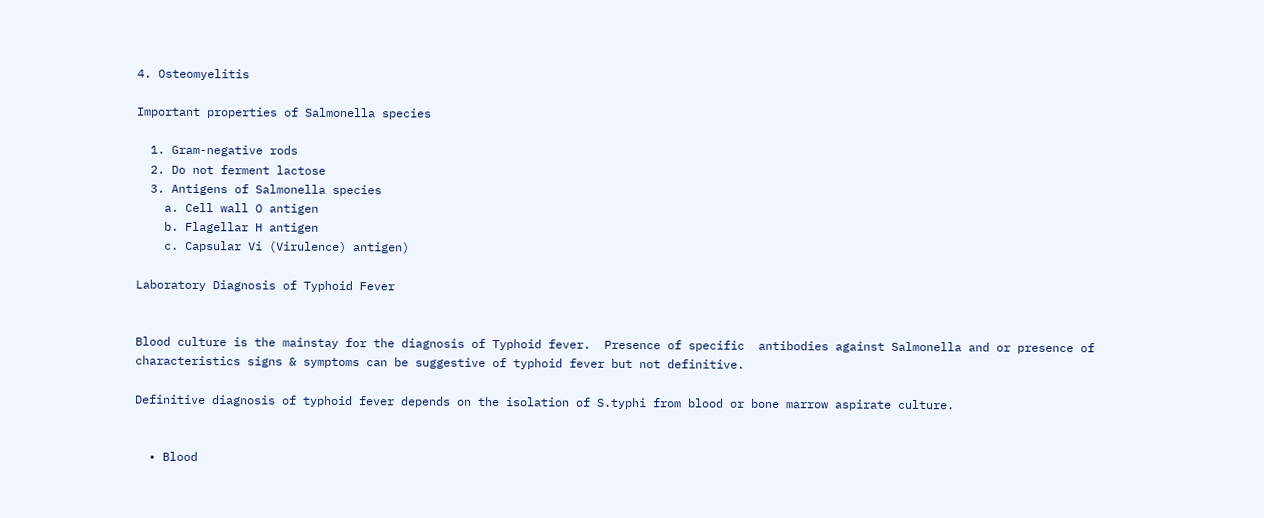4. Osteomyelitis

Important properties of Salmonella species

  1. Gram-negative rods
  2. Do not ferment lactose
  3. Antigens of Salmonella species
    a. Cell wall O antigen
    b. Flagellar H antigen
    c. Capsular Vi (Virulence) antigen)

Laboratory Diagnosis of Typhoid Fever


Blood culture is the mainstay for the diagnosis of Typhoid fever.  Presence of specific  antibodies against Salmonella and or presence of characteristics signs & symptoms can be suggestive of typhoid fever but not definitive.

Definitive diagnosis of typhoid fever depends on the isolation of S.typhi from blood or bone marrow aspirate culture.


  • Blood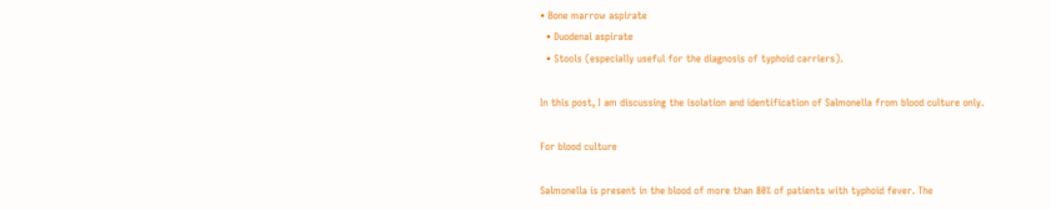• Bone marrow aspirate
  • Duodenal aspirate
  • Stools (especially useful for the diagnosis of typhoid carriers).

In this post, I am discussing the isolation and identification of Salmonella from blood culture only.

For blood culture

Salmonella is present in the blood of more than 80% of patients with typhoid fever. The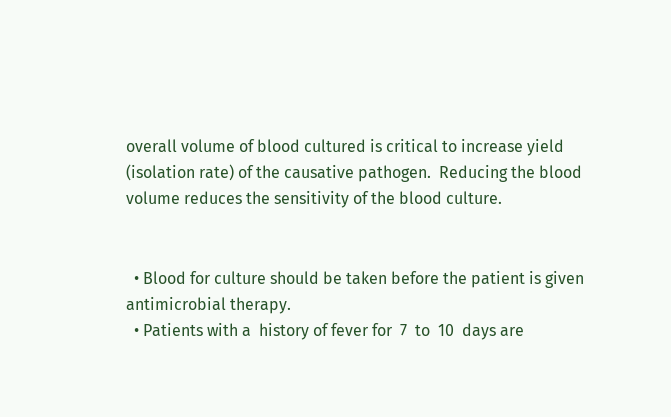overall volume of blood cultured is critical to increase yield (isolation rate) of the causative pathogen.  Reducing the blood volume reduces the sensitivity of the blood culture.


  • Blood for culture should be taken before the patient is given antimicrobial therapy.
  • Patients with a  history of fever for  7  to  10  days are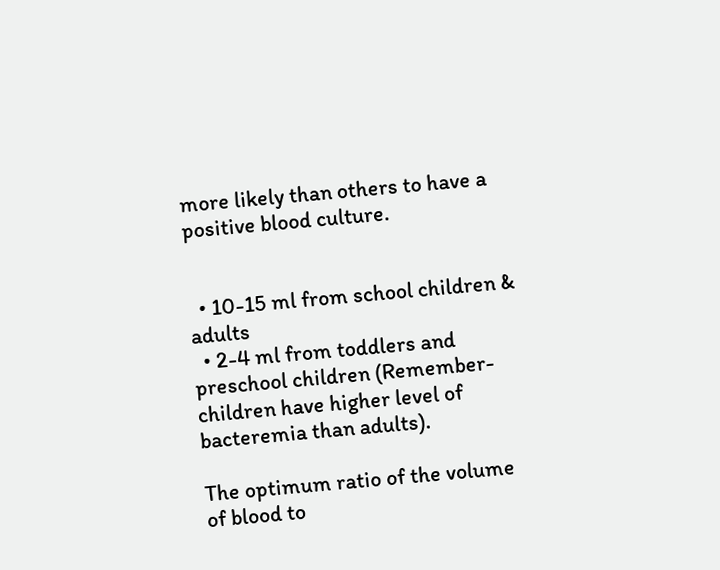more likely than others to have a positive blood culture.


  • 10-15 ml from school children & adults
  • 2-4 ml from toddlers and preschool children (Remember- children have higher level of bacteremia than adults).

The optimum ratio of the volume of blood to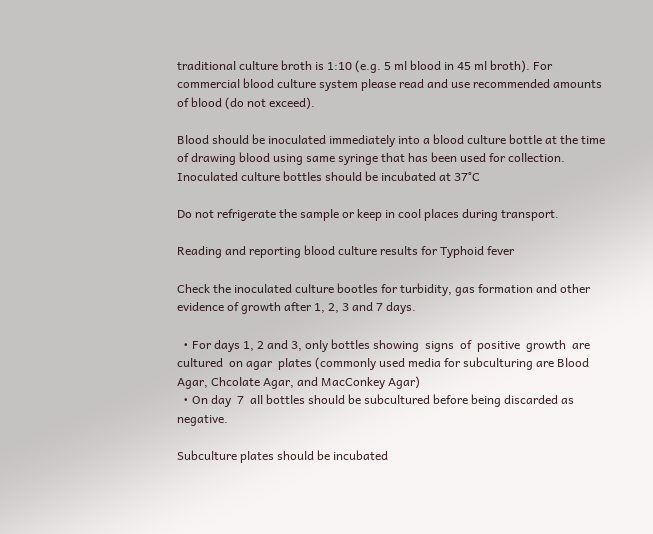traditional culture broth is 1:10 (e.g. 5 ml blood in 45 ml broth). For commercial blood culture system please read and use recommended amounts of blood (do not exceed).

Blood should be inoculated immediately into a blood culture bottle at the time of drawing blood using same syringe that has been used for collection. Inoculated culture bottles should be incubated at 37°C

Do not refrigerate the sample or keep in cool places during transport.

Reading and reporting blood culture results for Typhoid fever

Check the inoculated culture bootles for turbidity, gas formation and other evidence of growth after 1, 2, 3 and 7 days.

  • For days 1, 2 and 3, only bottles showing  signs  of  positive  growth  are  cultured  on agar  plates (commonly used media for subculturing are Blood Agar, Chcolate Agar, and MacConkey Agar)
  • On day  7  all bottles should be subcultured before being discarded as negative.

Subculture plates should be incubated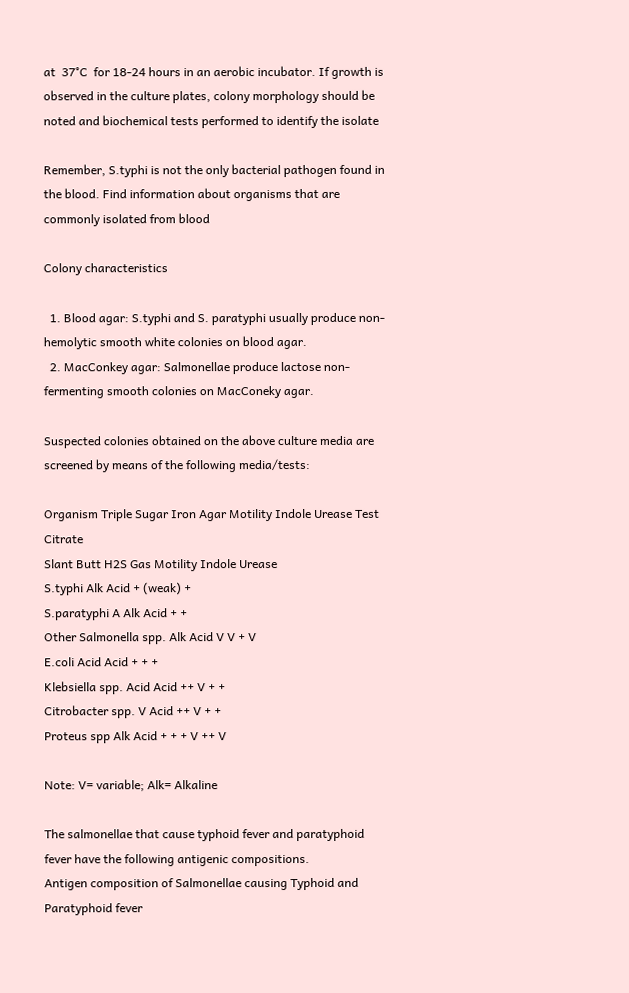at  37°C  for 18-24 hours in an aerobic incubator. If growth is observed in the culture plates, colony morphology should be noted and biochemical tests performed to identify the isolate

Remember, S.typhi is not the only bacterial pathogen found in the blood. Find information about organisms that are commonly isolated from blood

Colony characteristics

  1. Blood agar: S.typhi and S. paratyphi usually produce non-hemolytic smooth white colonies on blood agar.
  2. MacConkey agar: Salmonellae produce lactose non-fermenting smooth colonies on MacConeky agar.

Suspected colonies obtained on the above culture media are screened by means of the following media/tests:

Organism Triple Sugar Iron Agar Motility Indole Urease Test Citrate
Slant Butt H2S Gas Motility Indole Urease
S.typhi Alk Acid + (weak) +
S.paratyphi A Alk Acid + +
Other Salmonella spp. Alk Acid V V + V
E.coli Acid Acid + + +
Klebsiella spp. Acid Acid ++ V + +
Citrobacter spp. V Acid ++ V + +
Proteus spp Alk Acid + + + V ++ V

Note: V= variable; Alk= Alkaline

The salmonellae that cause typhoid fever and paratyphoid fever have the following antigenic compositions.
Antigen composition of Salmonellae causing Typhoid and Paratyphoid fever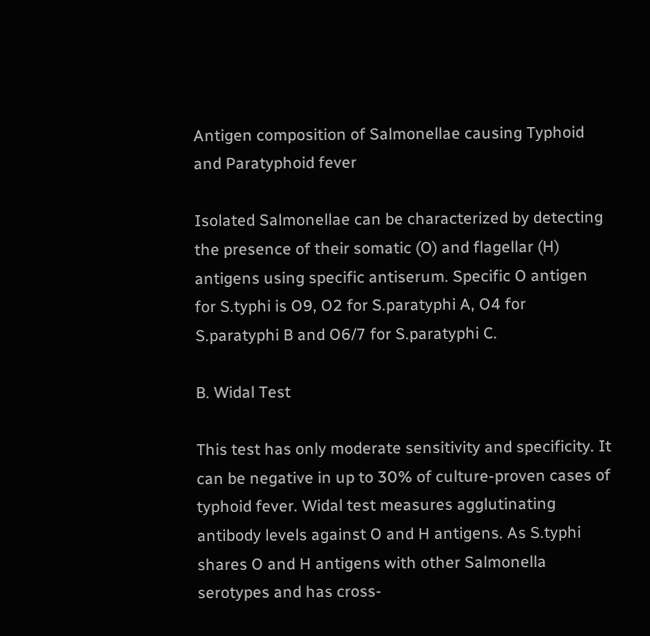Antigen composition of Salmonellae causing Typhoid and Paratyphoid fever

Isolated Salmonellae can be characterized by detecting the presence of their somatic (O) and flagellar (H) antigens using specific antiserum. Specific O antigen for S.typhi is O9, O2 for S.paratyphi A, O4 for S.paratyphi B and O6/7 for S.paratyphi C.

B. Widal Test

This test has only moderate sensitivity and specificity. It can be negative in up to 30% of culture-proven cases of typhoid fever. Widal test measures agglutinating antibody levels against O and H antigens. As S.typhi shares O and H antigens with other Salmonella serotypes and has cross-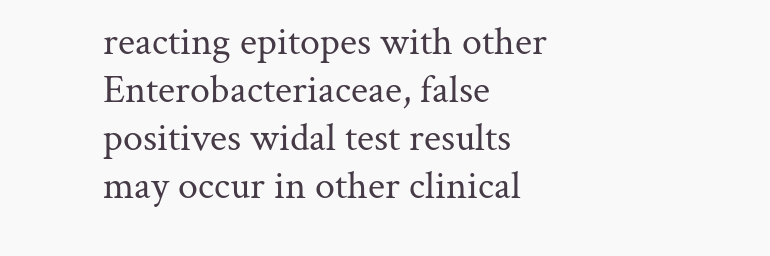reacting epitopes with other Enterobacteriaceae, false positives widal test results may occur in other clinical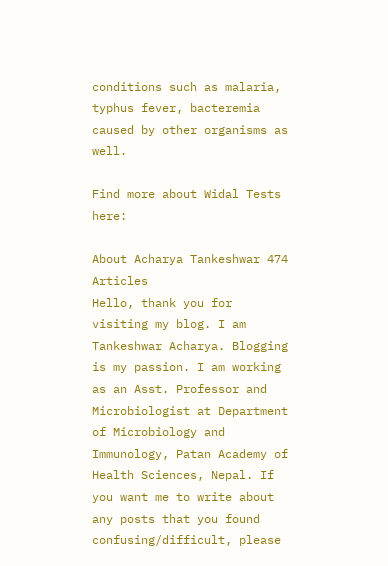conditions such as malaria, typhus fever, bacteremia caused by other organisms as well.

Find more about Widal Tests here:

About Acharya Tankeshwar 474 Articles
Hello, thank you for visiting my blog. I am Tankeshwar Acharya. Blogging is my passion. I am working as an Asst. Professor and Microbiologist at Department of Microbiology and Immunology, Patan Academy of Health Sciences, Nepal. If you want me to write about any posts that you found confusing/difficult, please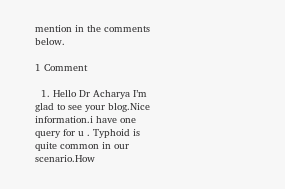mention in the comments below.

1 Comment

  1. Hello Dr Acharya I’m glad to see your blog.Nice information.i have one query for u . Typhoid is quite common in our scenario.How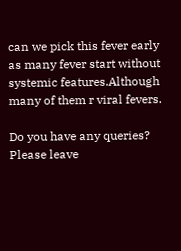can we pick this fever early as many fever start without systemic features.Although many of them r viral fevers.

Do you have any queries? Please leave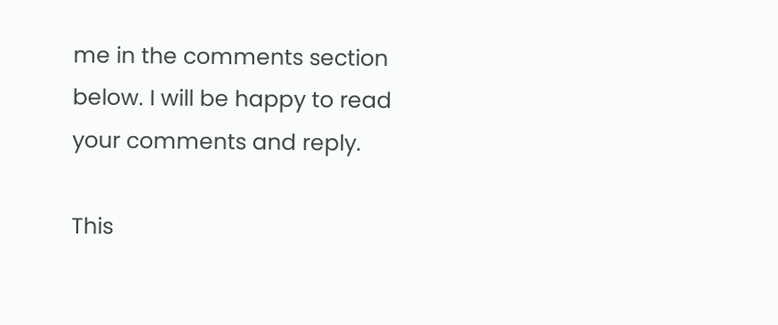me in the comments section below. I will be happy to read your comments and reply.

This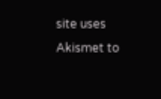site uses Akismet to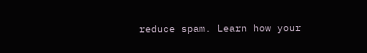reduce spam. Learn how your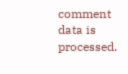comment data is processed.